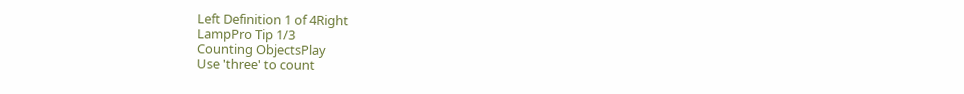Left Definition 1 of 4Right
LampPro Tip 1/3
Counting ObjectsPlay
Use 'three' to count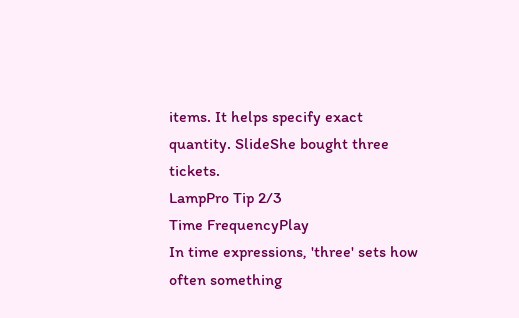items. It helps specify exact quantity. SlideShe bought three tickets.
LampPro Tip 2/3
Time FrequencyPlay
In time expressions, 'three' sets how often something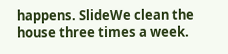happens. SlideWe clean the house three times a week.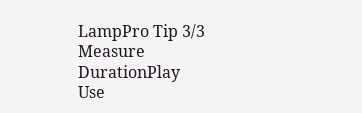LampPro Tip 3/3
Measure DurationPlay
Use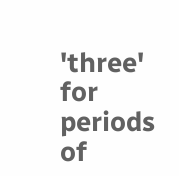'three' for periods of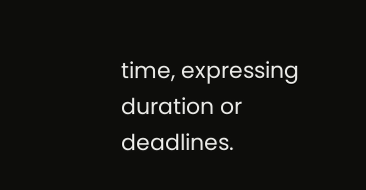time, expressing duration or deadlines.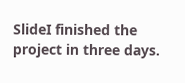SlideI finished the project in three days.